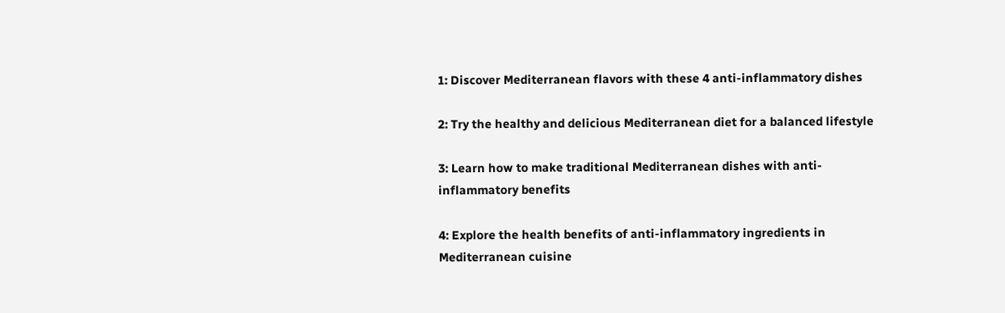1: Discover Mediterranean flavors with these 4 anti-inflammatory dishes

2: Try the healthy and delicious Mediterranean diet for a balanced lifestyle

3: Learn how to make traditional Mediterranean dishes with anti-inflammatory benefits

4: Explore the health benefits of anti-inflammatory ingredients in Mediterranean cuisine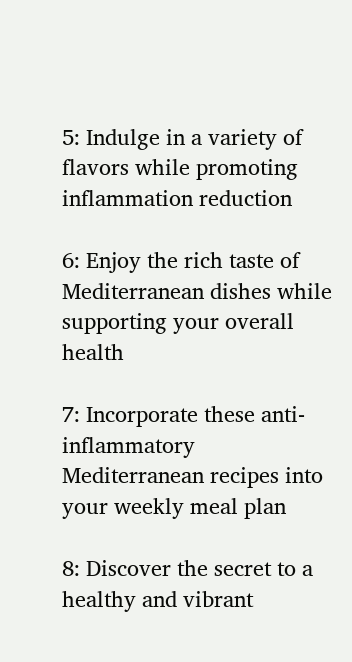5: Indulge in a variety of flavors while promoting inflammation reduction

6: Enjoy the rich taste of Mediterranean dishes while supporting your overall health

7: Incorporate these anti-inflammatory Mediterranean recipes into your weekly meal plan

8: Discover the secret to a healthy and vibrant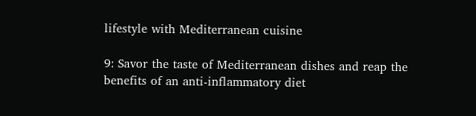lifestyle with Mediterranean cuisine

9: Savor the taste of Mediterranean dishes and reap the benefits of an anti-inflammatory diet